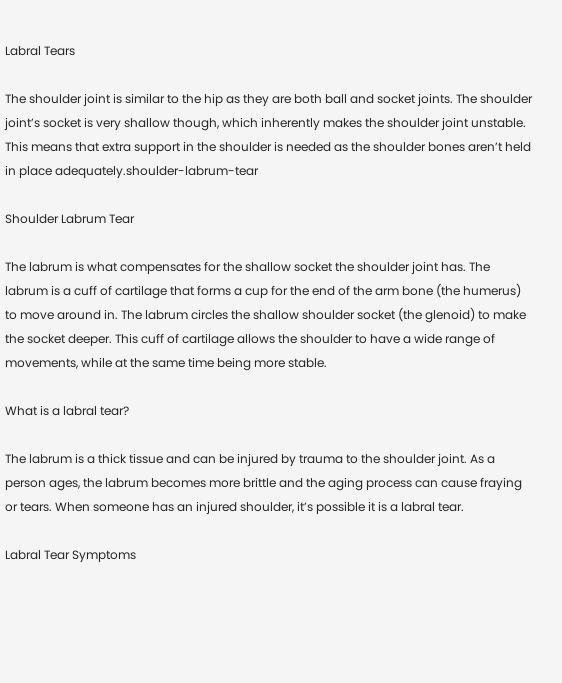Labral Tears

The shoulder joint is similar to the hip as they are both ball and socket joints. The shoulder joint’s socket is very shallow though, which inherently makes the shoulder joint unstable. This means that extra support in the shoulder is needed as the shoulder bones aren’t held in place adequately.shoulder-labrum-tear

Shoulder Labrum Tear

The labrum is what compensates for the shallow socket the shoulder joint has. The labrum is a cuff of cartilage that forms a cup for the end of the arm bone (the humerus) to move around in. The labrum circles the shallow shoulder socket (the glenoid) to make the socket deeper. This cuff of cartilage allows the shoulder to have a wide range of movements, while at the same time being more stable.

What is a labral tear?

The labrum is a thick tissue and can be injured by trauma to the shoulder joint. As a person ages, the labrum becomes more brittle and the aging process can cause fraying or tears. When someone has an injured shoulder, it’s possible it is a labral tear.

Labral Tear Symptoms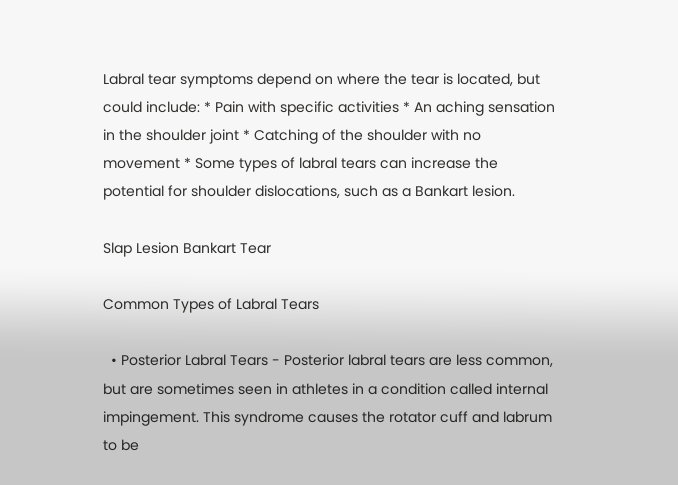Labral tear symptoms depend on where the tear is located, but could include: * Pain with specific activities * An aching sensation in the shoulder joint * Catching of the shoulder with no movement * Some types of labral tears can increase the potential for shoulder dislocations, such as a Bankart lesion.

Slap Lesion Bankart Tear

Common Types of Labral Tears

  • Posterior Labral Tears - Posterior labral tears are less common, but are sometimes seen in athletes in a condition called internal impingement. This syndrome causes the rotator cuff and labrum to be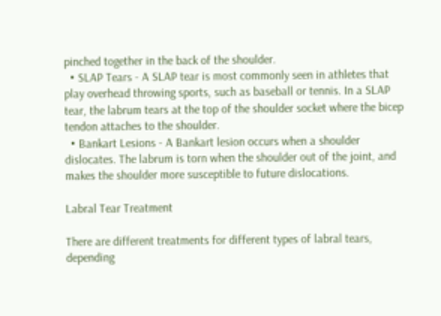pinched together in the back of the shoulder.
  • SLAP Tears - A SLAP tear is most commonly seen in athletes that play overhead throwing sports, such as baseball or tennis. In a SLAP tear, the labrum tears at the top of the shoulder socket where the bicep tendon attaches to the shoulder.
  • Bankart Lesions - A Bankart lesion occurs when a shoulder dislocates. The labrum is torn when the shoulder out of the joint, and makes the shoulder more susceptible to future dislocations.

Labral Tear Treatment

There are different treatments for different types of labral tears, depending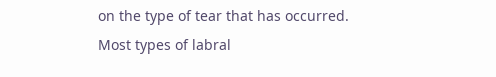on the type of tear that has occurred. Most types of labral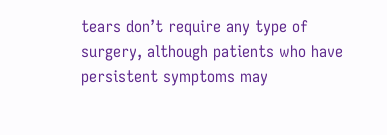tears don’t require any type of surgery, although patients who have persistent symptoms may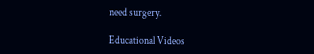need surgery.

Educational Videos